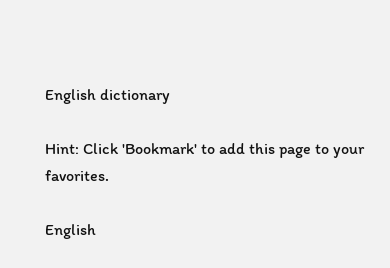English dictionary

Hint: Click 'Bookmark' to add this page to your favorites.

English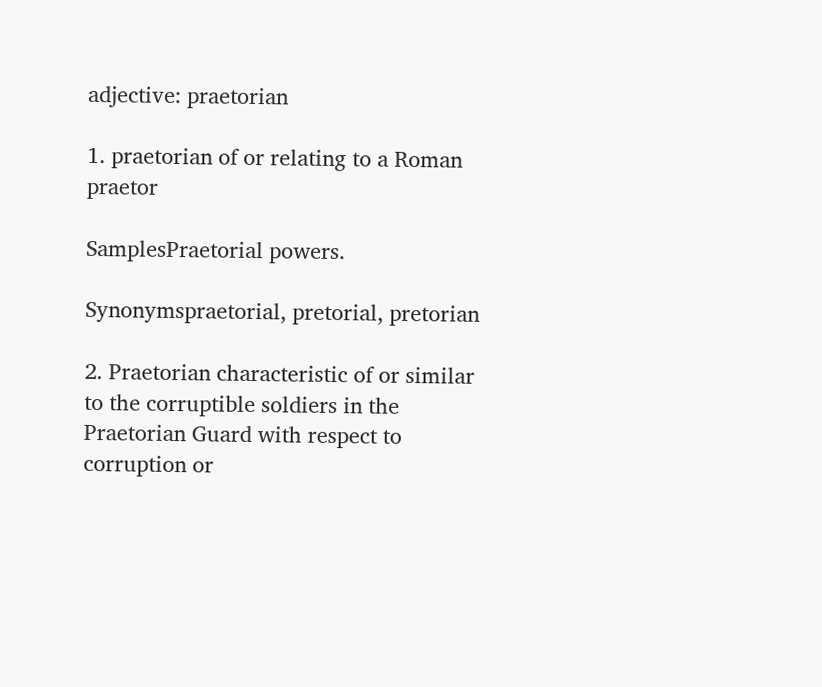adjective: praetorian

1. praetorian of or relating to a Roman praetor

SamplesPraetorial powers.

Synonymspraetorial, pretorial, pretorian

2. Praetorian characteristic of or similar to the corruptible soldiers in the Praetorian Guard with respect to corruption or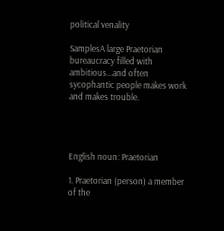political venality

SamplesA large Praetorian bureaucracy filled with ambitious...and often sycophantic people makes work and makes trouble.




English noun: Praetorian

1. Praetorian (person) a member of the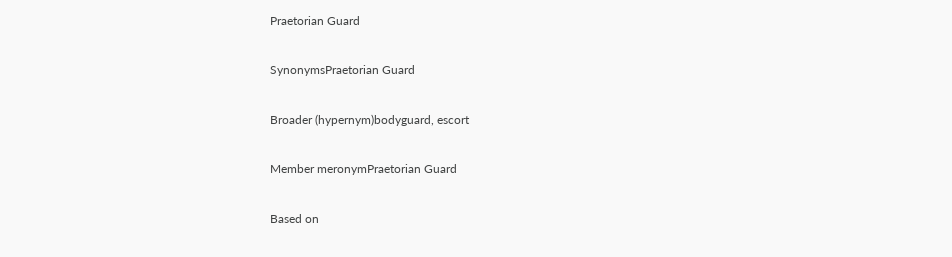Praetorian Guard

SynonymsPraetorian Guard

Broader (hypernym)bodyguard, escort

Member meronymPraetorian Guard

Based on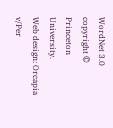WordNet 3.0 copyright © Princeton University.
Web design: Orcapia v/Per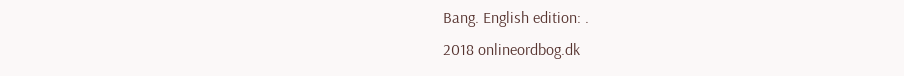Bang. English edition: .
2018 onlineordbog.dk